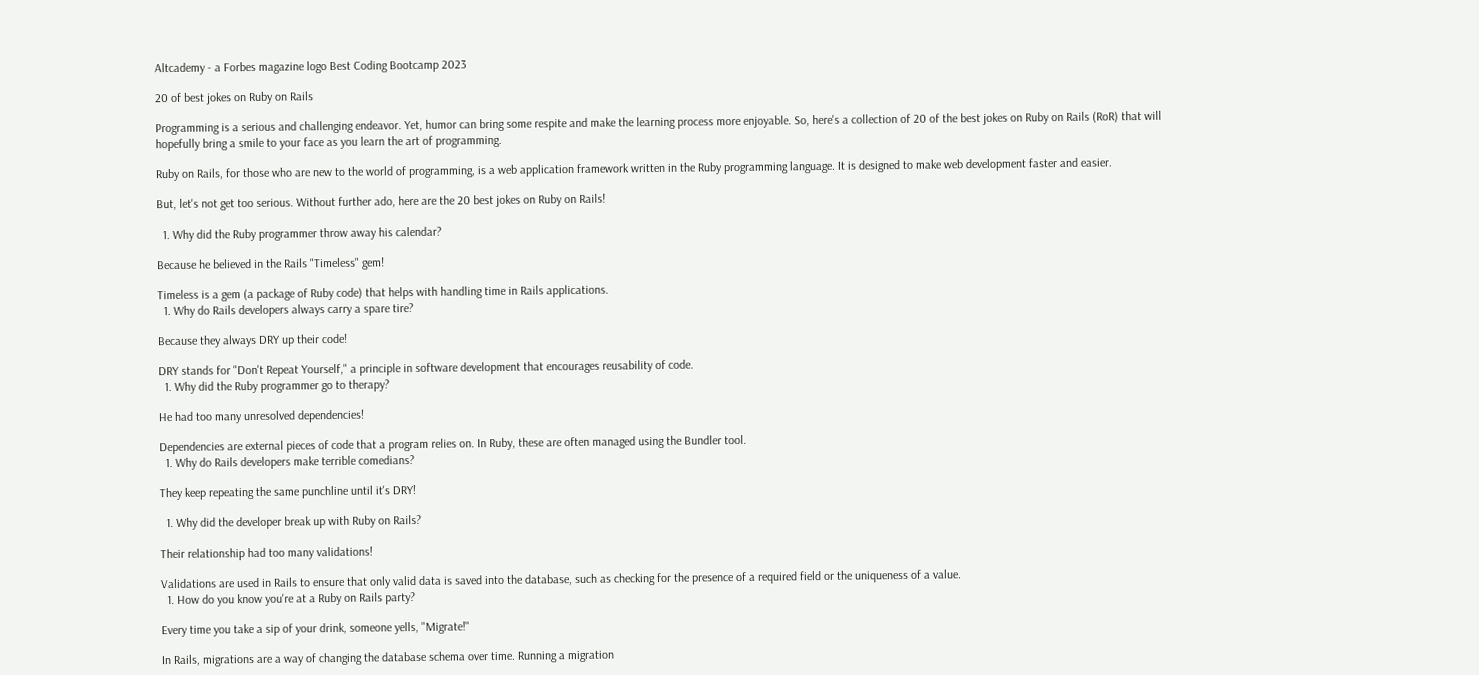Altcademy - a Forbes magazine logo Best Coding Bootcamp 2023

20 of best jokes on Ruby on Rails

Programming is a serious and challenging endeavor. Yet, humor can bring some respite and make the learning process more enjoyable. So, here's a collection of 20 of the best jokes on Ruby on Rails (RoR) that will hopefully bring a smile to your face as you learn the art of programming.

Ruby on Rails, for those who are new to the world of programming, is a web application framework written in the Ruby programming language. It is designed to make web development faster and easier.

But, let's not get too serious. Without further ado, here are the 20 best jokes on Ruby on Rails!

  1. Why did the Ruby programmer throw away his calendar?

Because he believed in the Rails "Timeless" gem!

Timeless is a gem (a package of Ruby code) that helps with handling time in Rails applications.
  1. Why do Rails developers always carry a spare tire?

Because they always DRY up their code!

DRY stands for "Don't Repeat Yourself," a principle in software development that encourages reusability of code.
  1. Why did the Ruby programmer go to therapy?

He had too many unresolved dependencies!

Dependencies are external pieces of code that a program relies on. In Ruby, these are often managed using the Bundler tool.
  1. Why do Rails developers make terrible comedians?

They keep repeating the same punchline until it's DRY!

  1. Why did the developer break up with Ruby on Rails?

Their relationship had too many validations!

Validations are used in Rails to ensure that only valid data is saved into the database, such as checking for the presence of a required field or the uniqueness of a value.
  1. How do you know you're at a Ruby on Rails party?

Every time you take a sip of your drink, someone yells, "Migrate!"

In Rails, migrations are a way of changing the database schema over time. Running a migration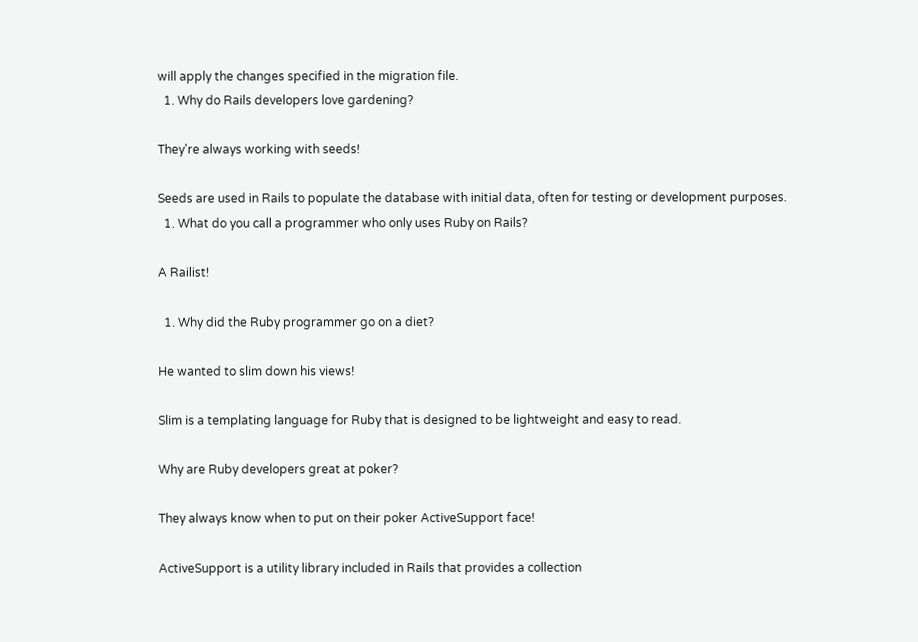will apply the changes specified in the migration file.
  1. Why do Rails developers love gardening?

They're always working with seeds!

Seeds are used in Rails to populate the database with initial data, often for testing or development purposes.
  1. What do you call a programmer who only uses Ruby on Rails?

A Railist!

  1. Why did the Ruby programmer go on a diet?

He wanted to slim down his views!

Slim is a templating language for Ruby that is designed to be lightweight and easy to read.

Why are Ruby developers great at poker?

They always know when to put on their poker ActiveSupport face!

ActiveSupport is a utility library included in Rails that provides a collection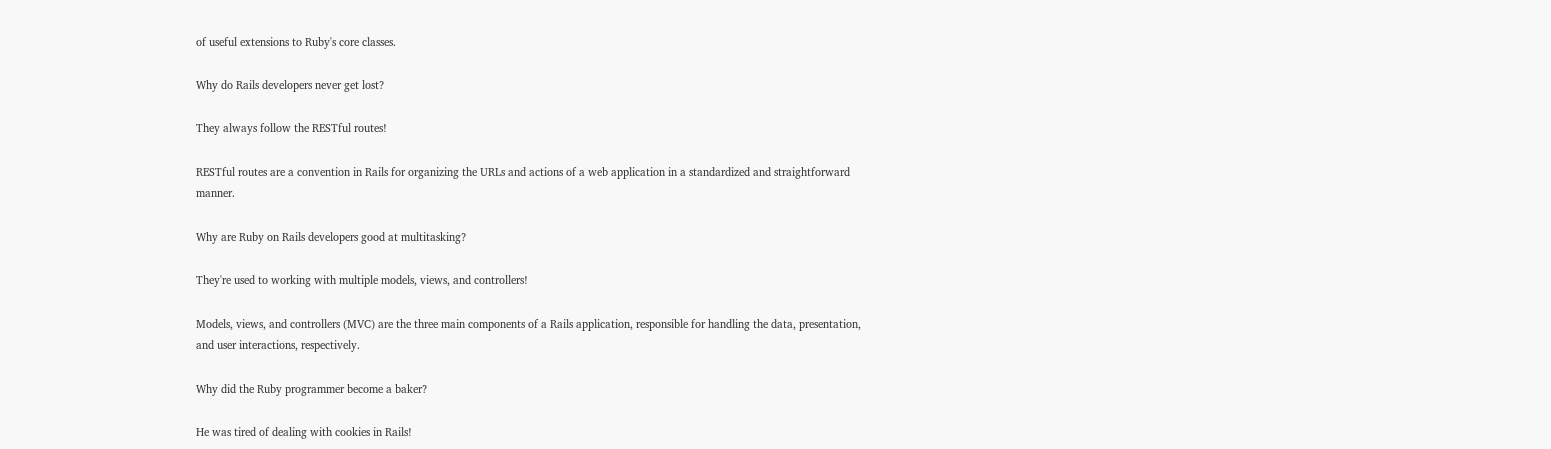of useful extensions to Ruby's core classes.

Why do Rails developers never get lost?

They always follow the RESTful routes!

RESTful routes are a convention in Rails for organizing the URLs and actions of a web application in a standardized and straightforward manner.

Why are Ruby on Rails developers good at multitasking?

They're used to working with multiple models, views, and controllers!

Models, views, and controllers (MVC) are the three main components of a Rails application, responsible for handling the data, presentation, and user interactions, respectively.

Why did the Ruby programmer become a baker?

He was tired of dealing with cookies in Rails!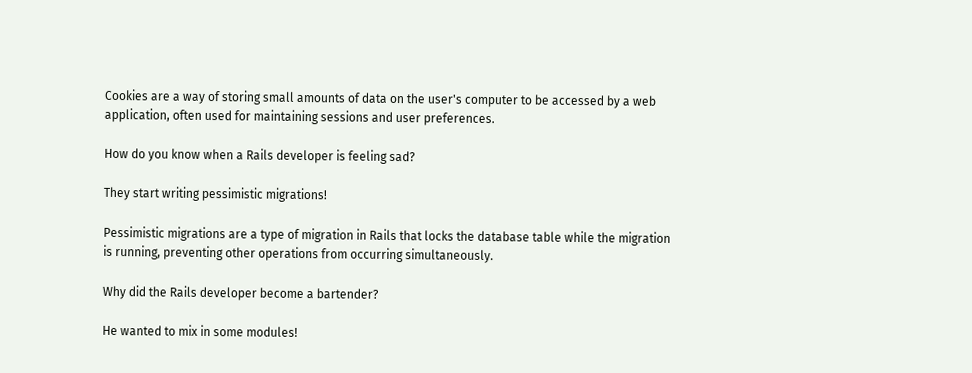Cookies are a way of storing small amounts of data on the user's computer to be accessed by a web application, often used for maintaining sessions and user preferences.

How do you know when a Rails developer is feeling sad?

They start writing pessimistic migrations!

Pessimistic migrations are a type of migration in Rails that locks the database table while the migration is running, preventing other operations from occurring simultaneously.

Why did the Rails developer become a bartender?

He wanted to mix in some modules!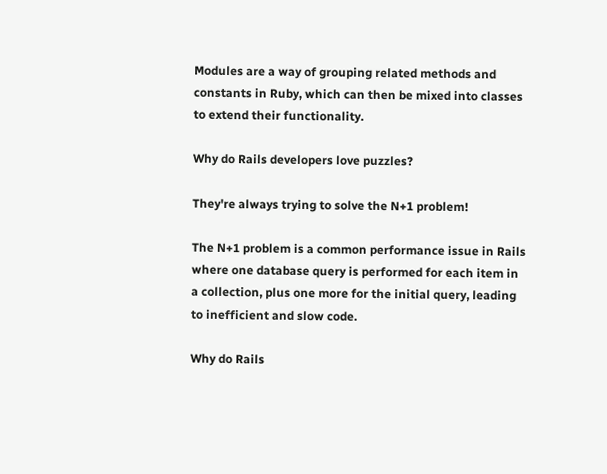Modules are a way of grouping related methods and constants in Ruby, which can then be mixed into classes to extend their functionality.

Why do Rails developers love puzzles?

They're always trying to solve the N+1 problem!

The N+1 problem is a common performance issue in Rails where one database query is performed for each item in a collection, plus one more for the initial query, leading to inefficient and slow code.

Why do Rails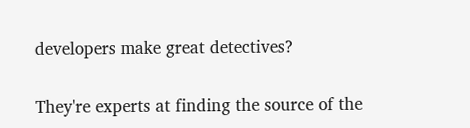developers make great detectives?

They're experts at finding the source of the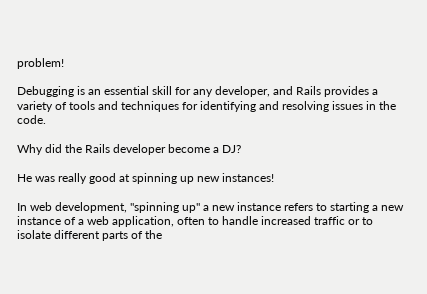problem!

Debugging is an essential skill for any developer, and Rails provides a variety of tools and techniques for identifying and resolving issues in the code.

Why did the Rails developer become a DJ?

He was really good at spinning up new instances!

In web development, "spinning up" a new instance refers to starting a new instance of a web application, often to handle increased traffic or to isolate different parts of the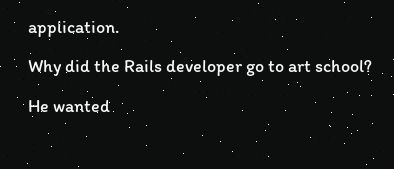application.

Why did the Rails developer go to art school?

He wanted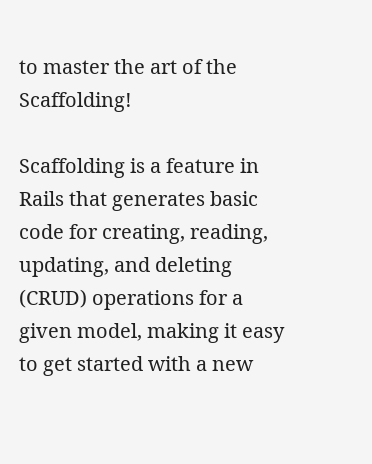to master the art of the Scaffolding!

Scaffolding is a feature in Rails that generates basic code for creating, reading, updating, and deleting (CRUD) operations for a given model, making it easy to get started with a new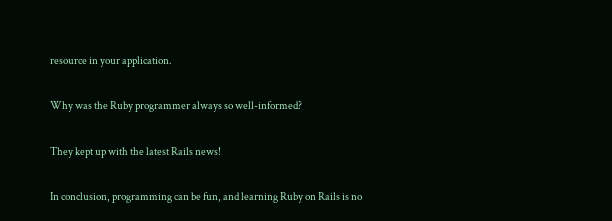resource in your application.

Why was the Ruby programmer always so well-informed?

They kept up with the latest Rails news!

In conclusion, programming can be fun, and learning Ruby on Rails is no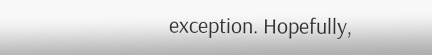exception. Hopefully,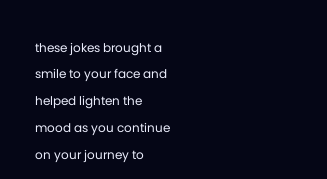these jokes brought a smile to your face and helped lighten the mood as you continue on your journey to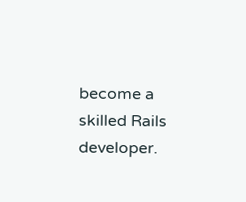become a skilled Rails developer.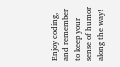Enjoy coding, and remember to keep your sense of humor along the way!